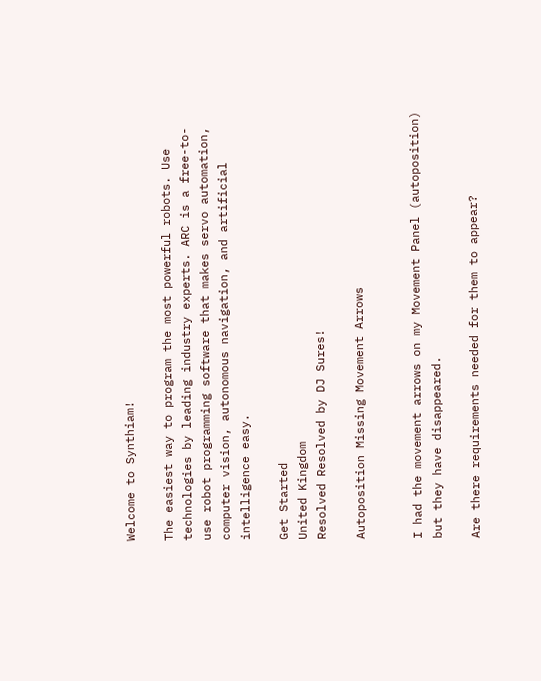Welcome to Synthiam!

The easiest way to program the most powerful robots. Use technologies by leading industry experts. ARC is a free-to-use robot programming software that makes servo automation, computer vision, autonomous navigation, and artificial intelligence easy.

Get Started
United Kingdom
Resolved Resolved by DJ Sures!

Autoposition Missing Movement Arrows


I had the movement arrows on my Movement Panel (autoposition) but they have disappeared.

Are there requirements needed for them to appear?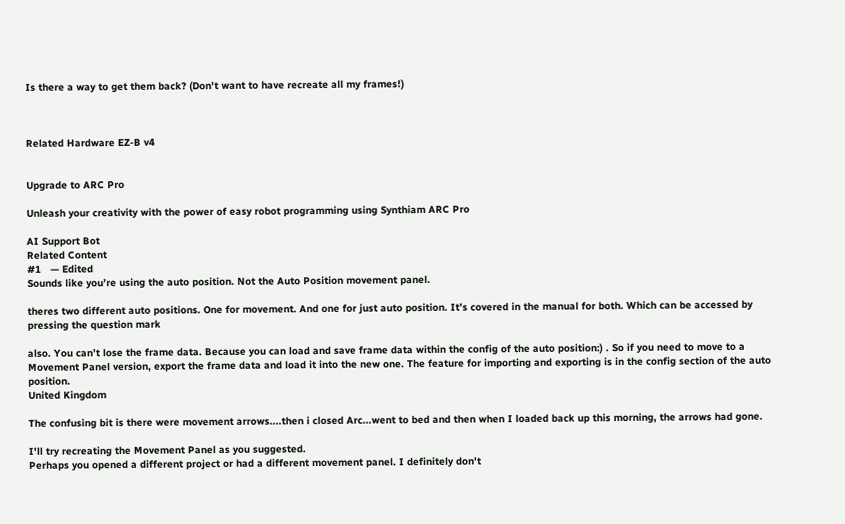Is there a way to get them back? (Don't want to have recreate all my frames!)



Related Hardware EZ-B v4


Upgrade to ARC Pro

Unleash your creativity with the power of easy robot programming using Synthiam ARC Pro

AI Support Bot
Related Content
#1   — Edited
Sounds like you’re using the auto position. Not the Auto Position movement panel.

theres two different auto positions. One for movement. And one for just auto position. It’s covered in the manual for both. Which can be accessed by pressing the question mark

also. You can’t lose the frame data. Because you can load and save frame data within the config of the auto position:) . So if you need to move to a Movement Panel version, export the frame data and load it into the new one. The feature for importing and exporting is in the config section of the auto position.
United Kingdom

The confusing bit is there were movement arrows....then i closed Arc...went to bed and then when I loaded back up this morning, the arrows had gone.

I'll try recreating the Movement Panel as you suggested.
Perhaps you opened a different project or had a different movement panel. I definitely don't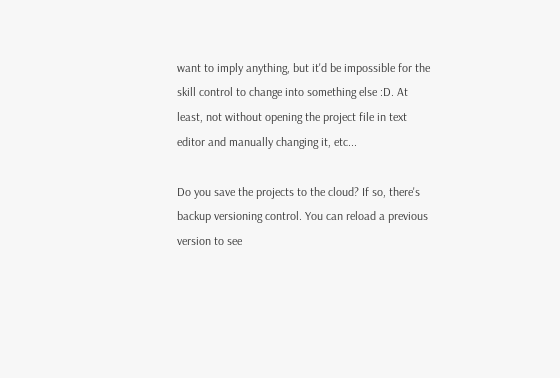want to imply anything, but it'd be impossible for the skill control to change into something else :D. At least, not without opening the project file in text editor and manually changing it, etc...

Do you save the projects to the cloud? If so, there's backup versioning control. You can reload a previous version to see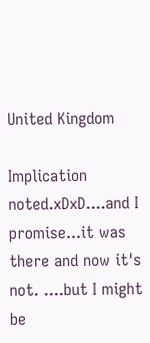United Kingdom

Implication noted.xDxD....and I promise...it was there and now it's not. ....but I might be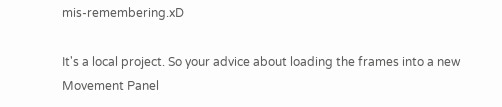mis-remembering.xD

It's a local project. So your advice about loading the frames into a new Movement Panel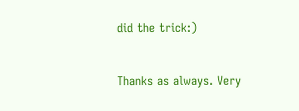did the trick:)

Thanks as always. Very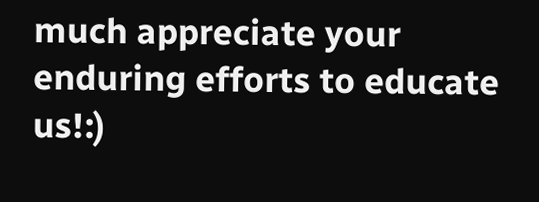much appreciate your enduring efforts to educate us!:)